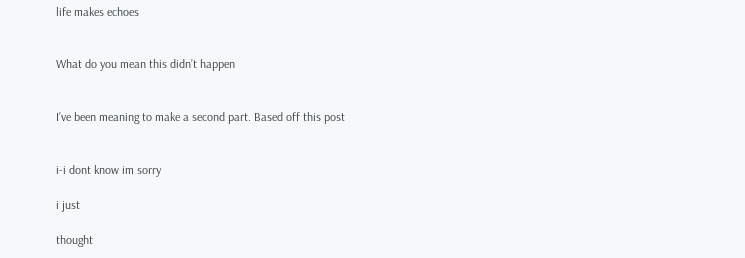life makes echoes


What do you mean this didn’t happen


I’ve been meaning to make a second part. Based off this post


i-i dont know im sorry

i just

thought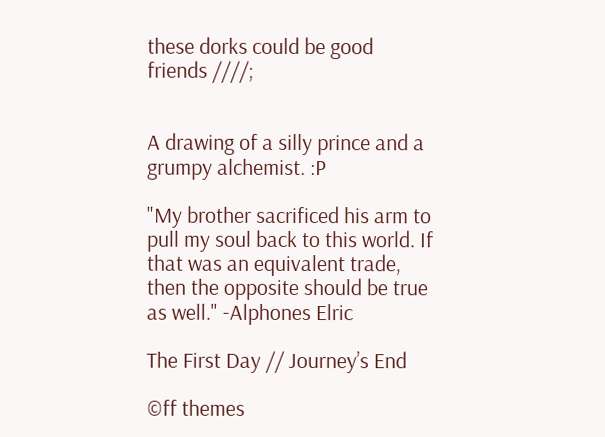these dorks could be good friends ////;


A drawing of a silly prince and a grumpy alchemist. :P

"My brother sacrificed his arm to pull my soul back to this world. If that was an equivalent trade, then the opposite should be true as well." -Alphones Elric

The First Day // Journey’s End

©ff themes